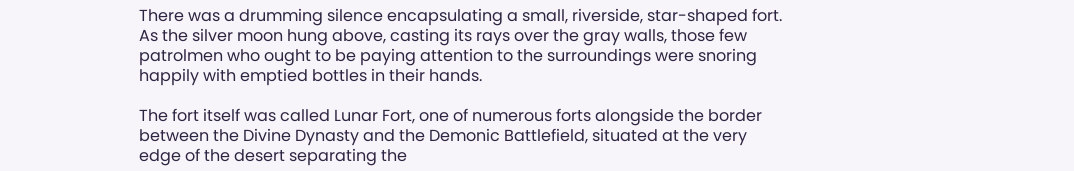There was a drumming silence encapsulating a small, riverside, star-shaped fort. As the silver moon hung above, casting its rays over the gray walls, those few patrolmen who ought to be paying attention to the surroundings were snoring happily with emptied bottles in their hands.

The fort itself was called Lunar Fort, one of numerous forts alongside the border between the Divine Dynasty and the Demonic Battlefield, situated at the very edge of the desert separating the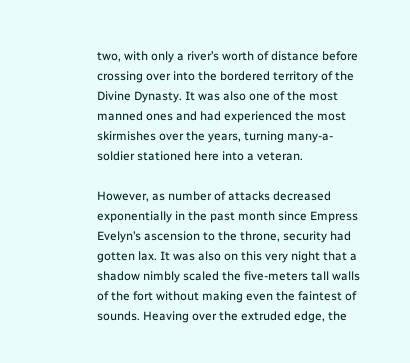two, with only a river’s worth of distance before crossing over into the bordered territory of the Divine Dynasty. It was also one of the most manned ones and had experienced the most skirmishes over the years, turning many-a-soldier stationed here into a veteran.

However, as number of attacks decreased exponentially in the past month since Empress Evelyn’s ascension to the throne, security had gotten lax. It was also on this very night that a shadow nimbly scaled the five-meters tall walls of the fort without making even the faintest of sounds. Heaving over the extruded edge, the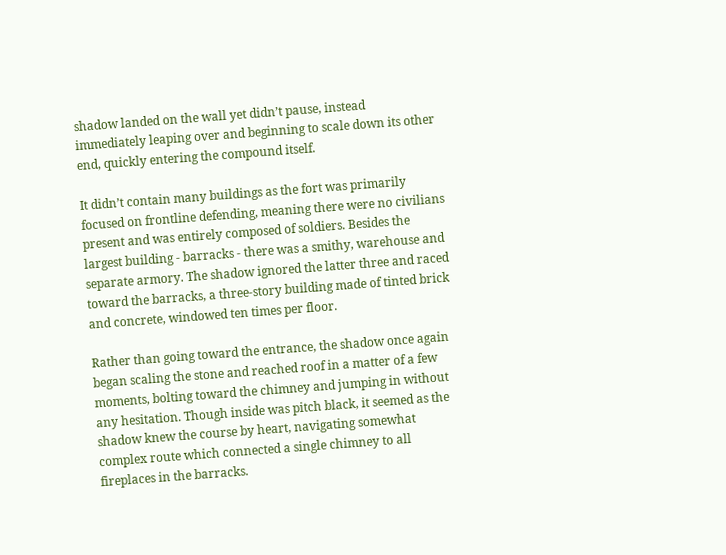shadow landed on the wall yet didn’t pause, instead immediately leaping over and beginning to scale down its other end, quickly entering the compound itself.

It didn’t contain many buildings as the fort was primarily focused on frontline defending, meaning there were no civilians present and was entirely composed of soldiers. Besides the largest building - barracks - there was a smithy, warehouse and separate armory. The shadow ignored the latter three and raced toward the barracks, a three-story building made of tinted brick and concrete, windowed ten times per floor.

Rather than going toward the entrance, the shadow once again began scaling the stone and reached roof in a matter of a few moments, bolting toward the chimney and jumping in without any hesitation. Though inside was pitch black, it seemed as the shadow knew the course by heart, navigating somewhat complex route which connected a single chimney to all fireplaces in the barracks.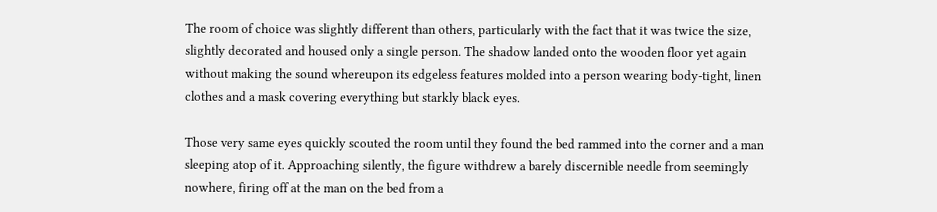The room of choice was slightly different than others, particularly with the fact that it was twice the size, slightly decorated and housed only a single person. The shadow landed onto the wooden floor yet again without making the sound whereupon its edgeless features molded into a person wearing body-tight, linen clothes and a mask covering everything but starkly black eyes.

Those very same eyes quickly scouted the room until they found the bed rammed into the corner and a man sleeping atop of it. Approaching silently, the figure withdrew a barely discernible needle from seemingly nowhere, firing off at the man on the bed from a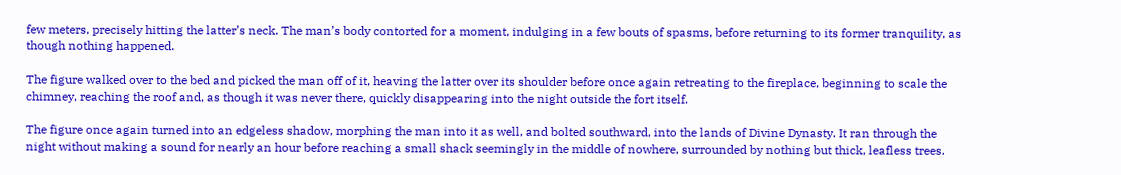few meters, precisely hitting the latter’s neck. The man’s body contorted for a moment, indulging in a few bouts of spasms, before returning to its former tranquility, as though nothing happened.

The figure walked over to the bed and picked the man off of it, heaving the latter over its shoulder before once again retreating to the fireplace, beginning to scale the chimney, reaching the roof and, as though it was never there, quickly disappearing into the night outside the fort itself.

The figure once again turned into an edgeless shadow, morphing the man into it as well, and bolted southward, into the lands of Divine Dynasty. It ran through the night without making a sound for nearly an hour before reaching a small shack seemingly in the middle of nowhere, surrounded by nothing but thick, leafless trees.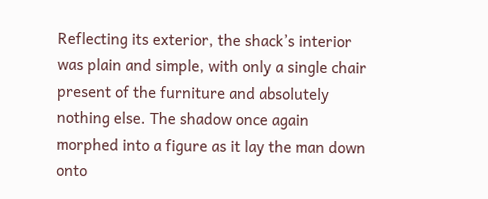Reflecting its exterior, the shack’s interior was plain and simple, with only a single chair present of the furniture and absolutely nothing else. The shadow once again morphed into a figure as it lay the man down onto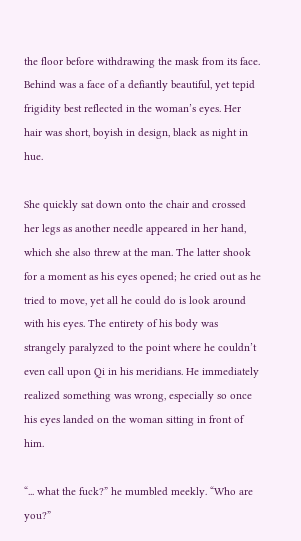the floor before withdrawing the mask from its face. Behind was a face of a defiantly beautiful, yet tepid frigidity best reflected in the woman’s eyes. Her hair was short, boyish in design, black as night in hue.

She quickly sat down onto the chair and crossed her legs as another needle appeared in her hand, which she also threw at the man. The latter shook for a moment as his eyes opened; he cried out as he tried to move, yet all he could do is look around with his eyes. The entirety of his body was strangely paralyzed to the point where he couldn’t even call upon Qi in his meridians. He immediately realized something was wrong, especially so once his eyes landed on the woman sitting in front of him.

“... what the fuck?” he mumbled meekly. “Who are you?”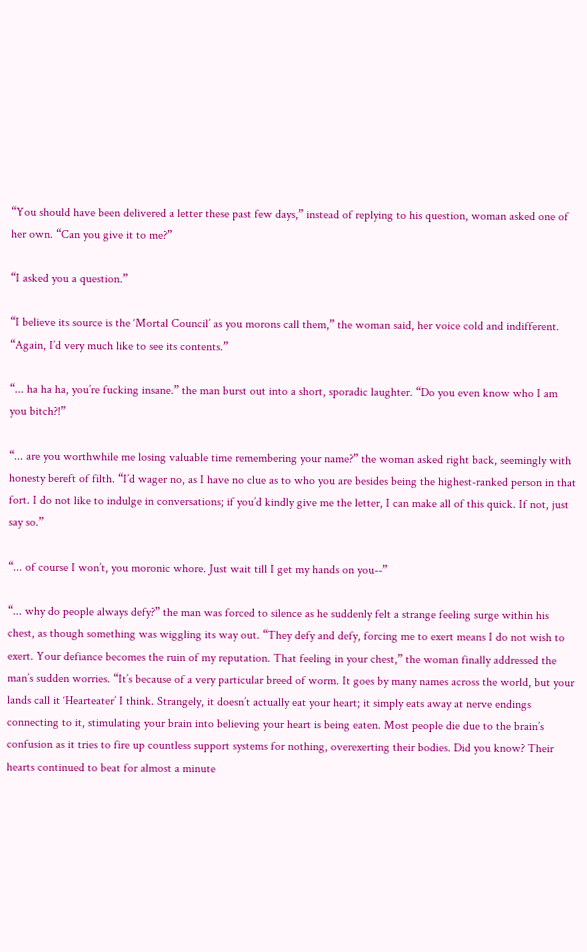“You should have been delivered a letter these past few days,” instead of replying to his question, woman asked one of her own. “Can you give it to me?”

“I asked you a question.”

“I believe its source is the ‘Mortal Council’ as you morons call them,” the woman said, her voice cold and indifferent. “Again, I’d very much like to see its contents.”

“... ha ha ha, you’re fucking insane.” the man burst out into a short, sporadic laughter. “Do you even know who I am you bitch?!”

“... are you worthwhile me losing valuable time remembering your name?” the woman asked right back, seemingly with honesty bereft of filth. “I’d wager no, as I have no clue as to who you are besides being the highest-ranked person in that fort. I do not like to indulge in conversations; if you’d kindly give me the letter, I can make all of this quick. If not, just say so.”

“... of course I won’t, you moronic whore. Just wait till I get my hands on you--”

“... why do people always defy?” the man was forced to silence as he suddenly felt a strange feeling surge within his chest, as though something was wiggling its way out. “They defy and defy, forcing me to exert means I do not wish to exert. Your defiance becomes the ruin of my reputation. That feeling in your chest,” the woman finally addressed the man’s sudden worries. “It’s because of a very particular breed of worm. It goes by many names across the world, but your lands call it ‘Hearteater’ I think. Strangely, it doesn’t actually eat your heart; it simply eats away at nerve endings connecting to it, stimulating your brain into believing your heart is being eaten. Most people die due to the brain’s confusion as it tries to fire up countless support systems for nothing, overexerting their bodies. Did you know? Their hearts continued to beat for almost a minute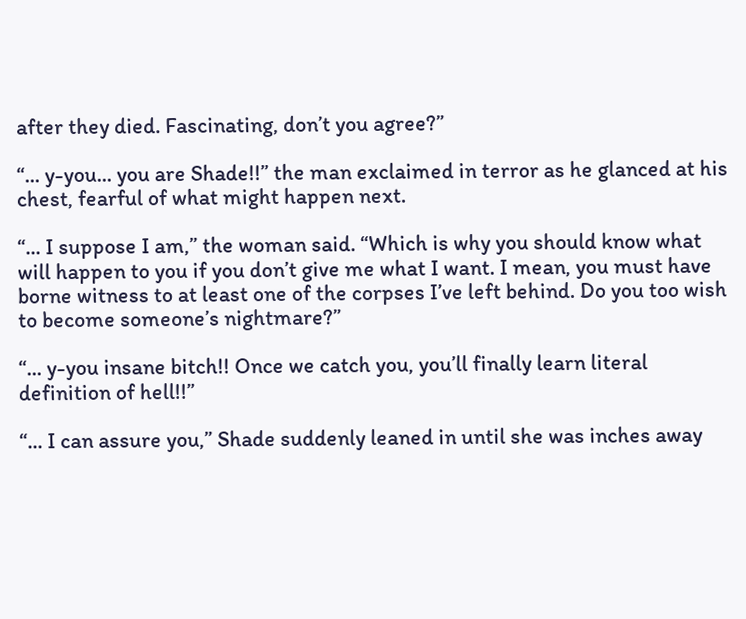after they died. Fascinating, don’t you agree?”

“... y-you... you are Shade!!” the man exclaimed in terror as he glanced at his chest, fearful of what might happen next.

“... I suppose I am,” the woman said. “Which is why you should know what will happen to you if you don’t give me what I want. I mean, you must have borne witness to at least one of the corpses I’ve left behind. Do you too wish to become someone’s nightmare?”

“... y-you insane bitch!! Once we catch you, you’ll finally learn literal definition of hell!!”

“... I can assure you,” Shade suddenly leaned in until she was inches away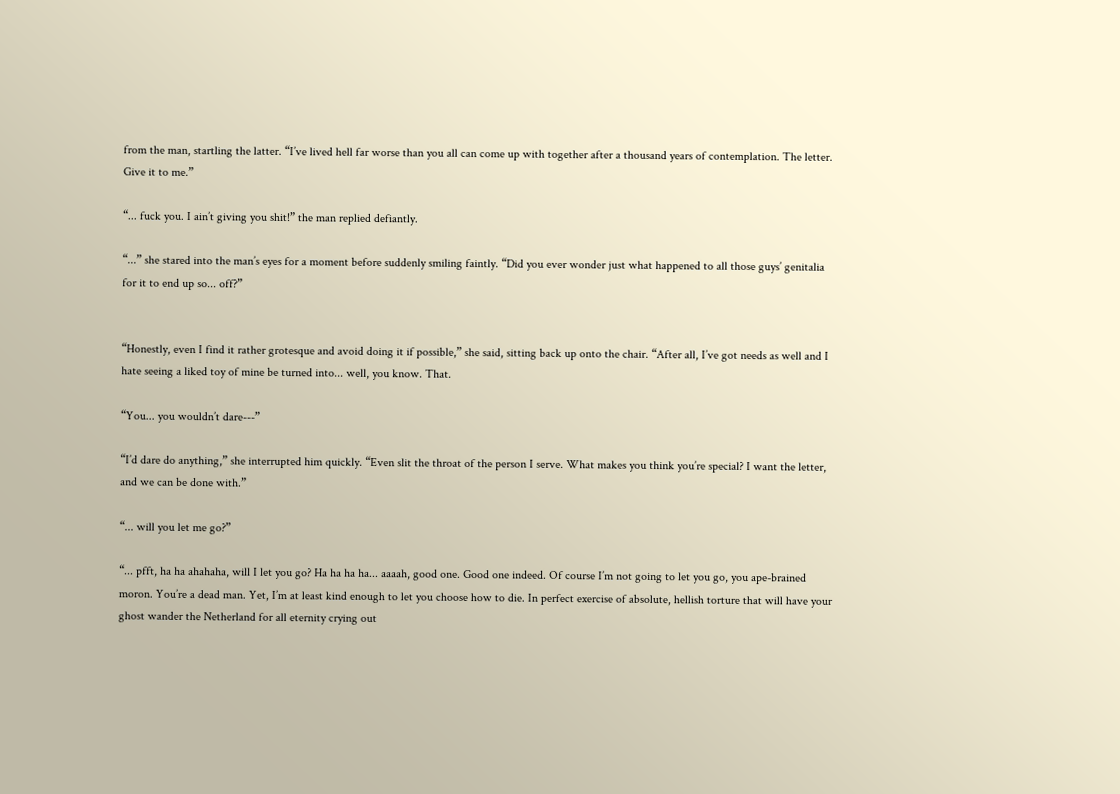from the man, startling the latter. “I’ve lived hell far worse than you all can come up with together after a thousand years of contemplation. The letter. Give it to me.”

“... fuck you. I ain’t giving you shit!” the man replied defiantly.

“...” she stared into the man’s eyes for a moment before suddenly smiling faintly. “Did you ever wonder just what happened to all those guys’ genitalia for it to end up so... off?”


“Honestly, even I find it rather grotesque and avoid doing it if possible,” she said, sitting back up onto the chair. “After all, I’ve got needs as well and I hate seeing a liked toy of mine be turned into... well, you know. That.

“You... you wouldn’t dare---”

“I’d dare do anything,” she interrupted him quickly. “Even slit the throat of the person I serve. What makes you think you’re special? I want the letter, and we can be done with.”

“... will you let me go?”

“... pfft, ha ha ahahaha, will I let you go? Ha ha ha ha... aaaah, good one. Good one indeed. Of course I’m not going to let you go, you ape-brained moron. You’re a dead man. Yet, I’m at least kind enough to let you choose how to die. In perfect exercise of absolute, hellish torture that will have your ghost wander the Netherland for all eternity crying out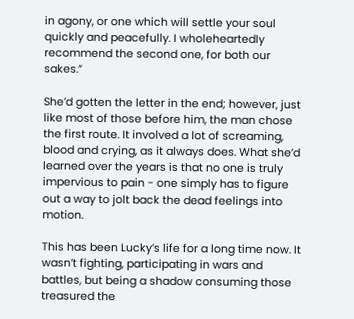in agony, or one which will settle your soul quickly and peacefully. I wholeheartedly recommend the second one, for both our sakes.”

She’d gotten the letter in the end; however, just like most of those before him, the man chose the first route. It involved a lot of screaming, blood and crying, as it always does. What she’d learned over the years is that no one is truly impervious to pain - one simply has to figure out a way to jolt back the dead feelings into motion.

This has been Lucky’s life for a long time now. It wasn’t fighting, participating in wars and battles, but being a shadow consuming those treasured the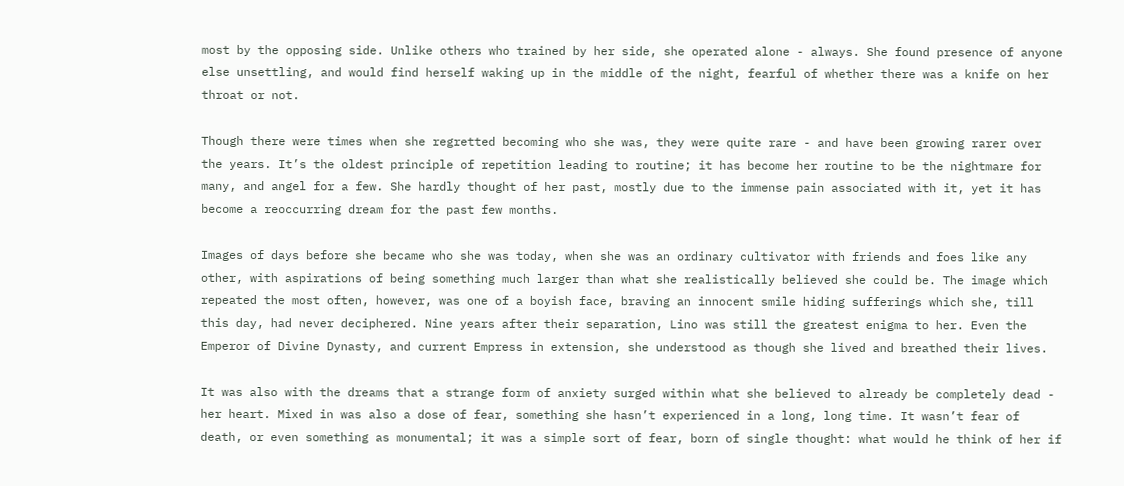most by the opposing side. Unlike others who trained by her side, she operated alone - always. She found presence of anyone else unsettling, and would find herself waking up in the middle of the night, fearful of whether there was a knife on her throat or not.

Though there were times when she regretted becoming who she was, they were quite rare - and have been growing rarer over the years. It’s the oldest principle of repetition leading to routine; it has become her routine to be the nightmare for many, and angel for a few. She hardly thought of her past, mostly due to the immense pain associated with it, yet it has become a reoccurring dream for the past few months.

Images of days before she became who she was today, when she was an ordinary cultivator with friends and foes like any other, with aspirations of being something much larger than what she realistically believed she could be. The image which repeated the most often, however, was one of a boyish face, braving an innocent smile hiding sufferings which she, till this day, had never deciphered. Nine years after their separation, Lino was still the greatest enigma to her. Even the Emperor of Divine Dynasty, and current Empress in extension, she understood as though she lived and breathed their lives.

It was also with the dreams that a strange form of anxiety surged within what she believed to already be completely dead - her heart. Mixed in was also a dose of fear, something she hasn’t experienced in a long, long time. It wasn’t fear of death, or even something as monumental; it was a simple sort of fear, born of single thought: what would he think of her if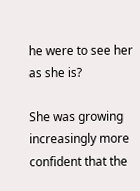he were to see her as she is?

She was growing increasingly more confident that the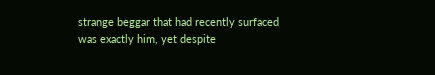strange beggar that had recently surfaced was exactly him, yet despite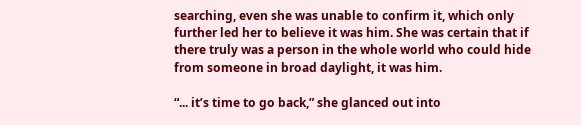searching, even she was unable to confirm it, which only further led her to believe it was him. She was certain that if there truly was a person in the whole world who could hide from someone in broad daylight, it was him.

“... it’s time to go back,” she glanced out into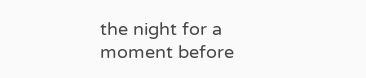the night for a moment before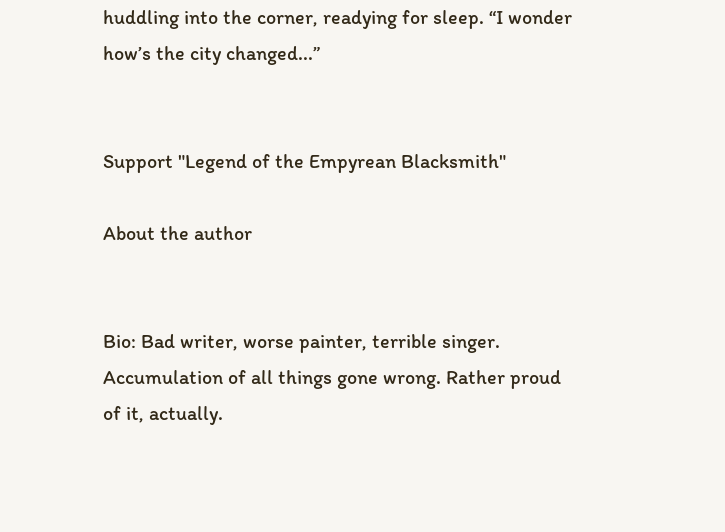huddling into the corner, readying for sleep. “I wonder how’s the city changed...”


Support "Legend of the Empyrean Blacksmith"

About the author


Bio: Bad writer, worse painter, terrible singer. Accumulation of all things gone wrong. Rather proud of it, actually.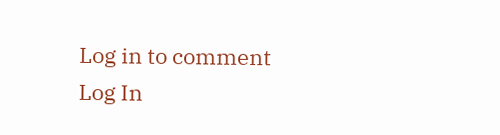Log in to comment
Log In